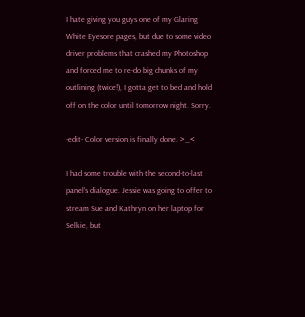I hate giving you guys one of my Glaring White Eyesore pages, but due to some video driver problems that crashed my Photoshop and forced me to re-do big chunks of my outlining (twice!), I gotta get to bed and hold off on the color until tomorrow night. Sorry.

-edit- Color version is finally done. >_<

I had some trouble with the second-to-last panel's dialogue. Jessie was going to offer to stream Sue and Kathryn on her laptop for Selkie, but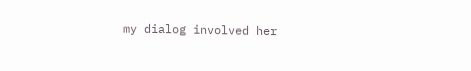my dialog involved her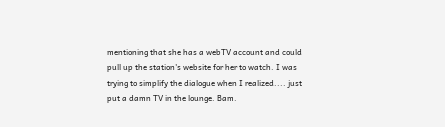mentioning that she has a webTV account and could pull up the station's website for her to watch. I was trying to simplify the dialogue when I realized.... just put a damn TV in the lounge. Bam.